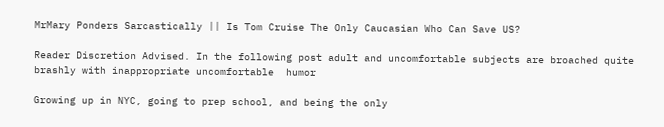MrMary Ponders Sarcastically || Is Tom Cruise The Only Caucasian Who Can Save US?

Reader Discretion Advised. In the following post adult and uncomfortable subjects are broached quite brashly with inappropriate uncomfortable  humor

Growing up in NYC, going to prep school, and being the only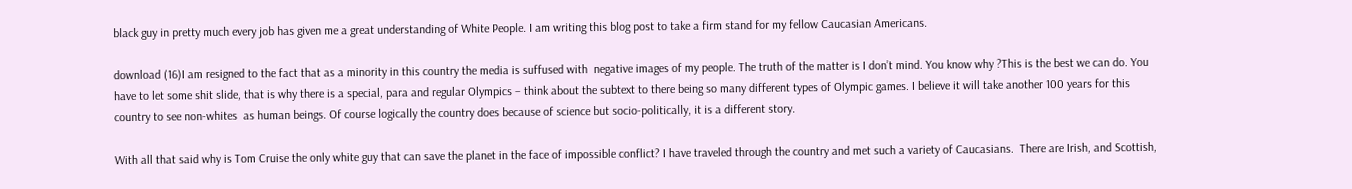black guy in pretty much every job has given me a great understanding of White People. I am writing this blog post to take a firm stand for my fellow Caucasian Americans.

download (16)I am resigned to the fact that as a minority in this country the media is suffused with  negative images of my people. The truth of the matter is I don’t mind. You know why ?This is the best we can do. You have to let some shit slide, that is why there is a special, para and regular Olympics – think about the subtext to there being so many different types of Olympic games. I believe it will take another 100 years for this country to see non-whites  as human beings. Of course logically the country does because of science but socio-politically, it is a different story.

With all that said why is Tom Cruise the only white guy that can save the planet in the face of impossible conflict? I have traveled through the country and met such a variety of Caucasians.  There are Irish, and Scottish,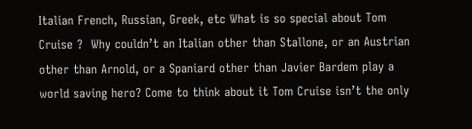Italian French, Russian, Greek, etc What is so special about Tom Cruise ?  Why couldn’t an Italian other than Stallone, or an Austrian other than Arnold, or a Spaniard other than Javier Bardem play a world saving hero? Come to think about it Tom Cruise isn’t the only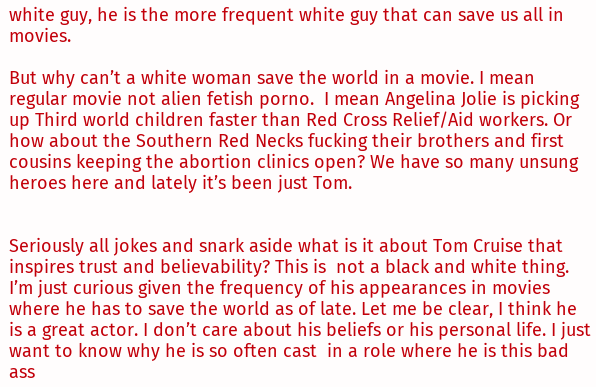white guy, he is the more frequent white guy that can save us all in movies.

But why can’t a white woman save the world in a movie. I mean regular movie not alien fetish porno.  I mean Angelina Jolie is picking up Third world children faster than Red Cross Relief/Aid workers. Or how about the Southern Red Necks fucking their brothers and first cousins keeping the abortion clinics open? We have so many unsung heroes here and lately it’s been just Tom.


Seriously all jokes and snark aside what is it about Tom Cruise that inspires trust and believability? This is  not a black and white thing. I’m just curious given the frequency of his appearances in movies where he has to save the world as of late. Let me be clear, I think he is a great actor. I don’t care about his beliefs or his personal life. I just want to know why he is so often cast  in a role where he is this bad ass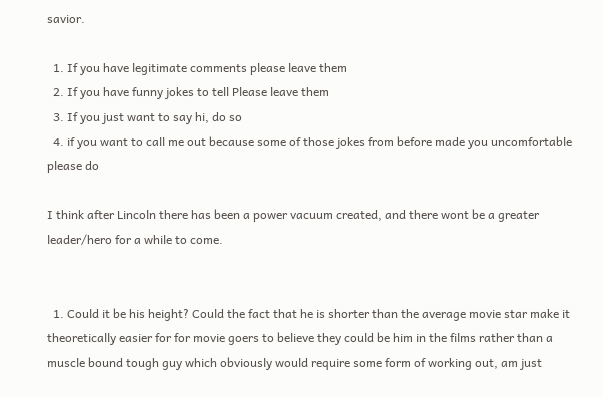savior.

  1. If you have legitimate comments please leave them
  2. If you have funny jokes to tell Please leave them
  3. If you just want to say hi, do so
  4. if you want to call me out because some of those jokes from before made you uncomfortable please do

I think after Lincoln there has been a power vacuum created, and there wont be a greater leader/hero for a while to come.


  1. Could it be his height? Could the fact that he is shorter than the average movie star make it theoretically easier for for movie goers to believe they could be him in the films rather than a muscle bound tough guy which obviously would require some form of working out, am just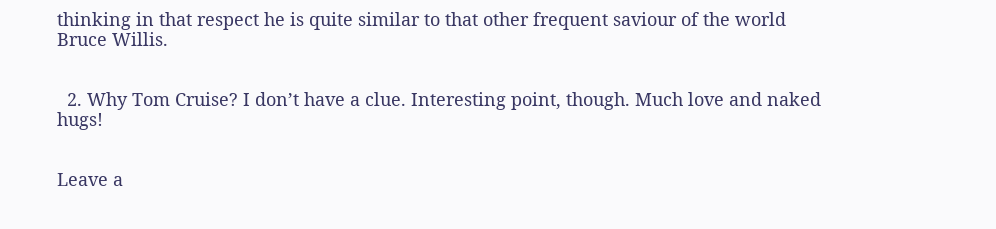thinking in that respect he is quite similar to that other frequent saviour of the world Bruce Willis.


  2. Why Tom Cruise? I don’t have a clue. Interesting point, though. Much love and naked hugs!


Leave a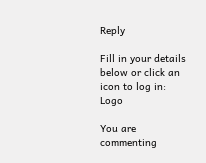Reply

Fill in your details below or click an icon to log in: Logo

You are commenting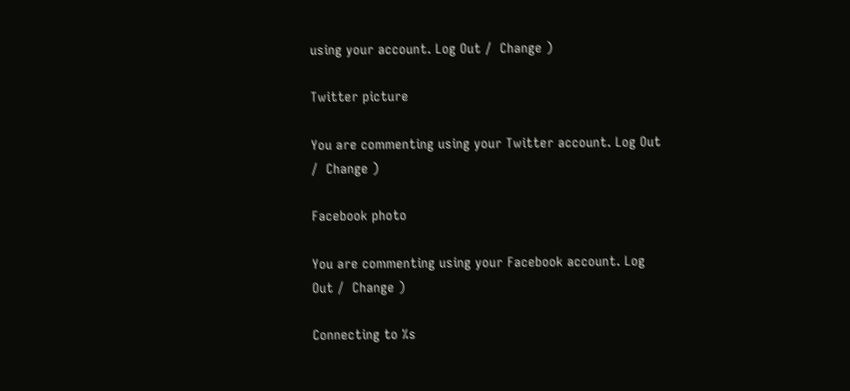using your account. Log Out /  Change )

Twitter picture

You are commenting using your Twitter account. Log Out /  Change )

Facebook photo

You are commenting using your Facebook account. Log Out /  Change )

Connecting to %s